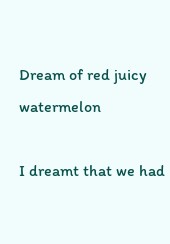Dream of red juicy watermelon

I dreamt that we had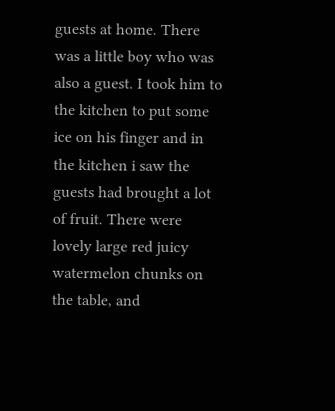guests at home. There was a little boy who was also a guest. I took him to the kitchen to put some ice on his finger and in the kitchen i saw the guests had brought a lot of fruit. There were lovely large red juicy watermelon chunks on the table, and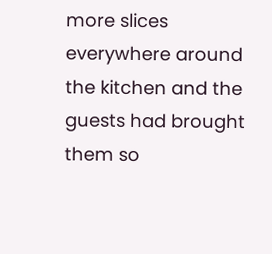more slices everywhere around the kitchen and the guests had brought them so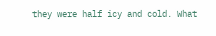they were half icy and cold. What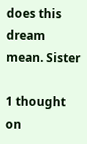does this dream mean. Sister

1 thought on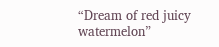“Dream of red juicy watermelon”